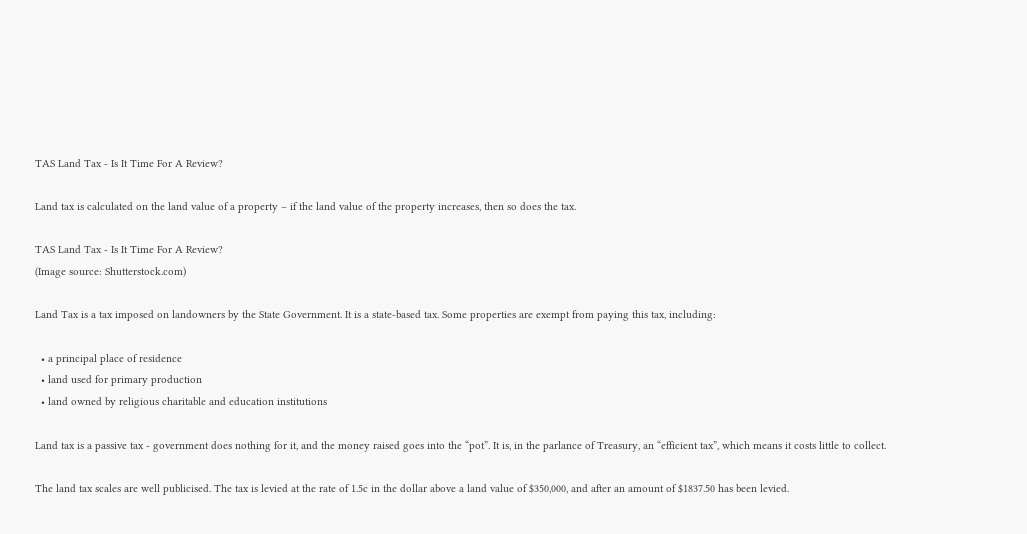TAS Land Tax - Is It Time For A Review?

Land tax is calculated on the land value of a property – if the land value of the property increases, then so does the tax.

TAS Land Tax - Is It Time For A Review?
(Image source: Shutterstock.com)

Land Tax is a tax imposed on landowners by the State Government. It is a state-based tax. Some properties are exempt from paying this tax, including:

  • a principal place of residence
  • land used for primary production
  • land owned by religious charitable and education institutions

Land tax is a passive tax - government does nothing for it, and the money raised goes into the “pot”. It is, in the parlance of Treasury, an “efficient tax”, which means it costs little to collect.

The land tax scales are well publicised. The tax is levied at the rate of 1.5c in the dollar above a land value of $350,000, and after an amount of $1837.50 has been levied.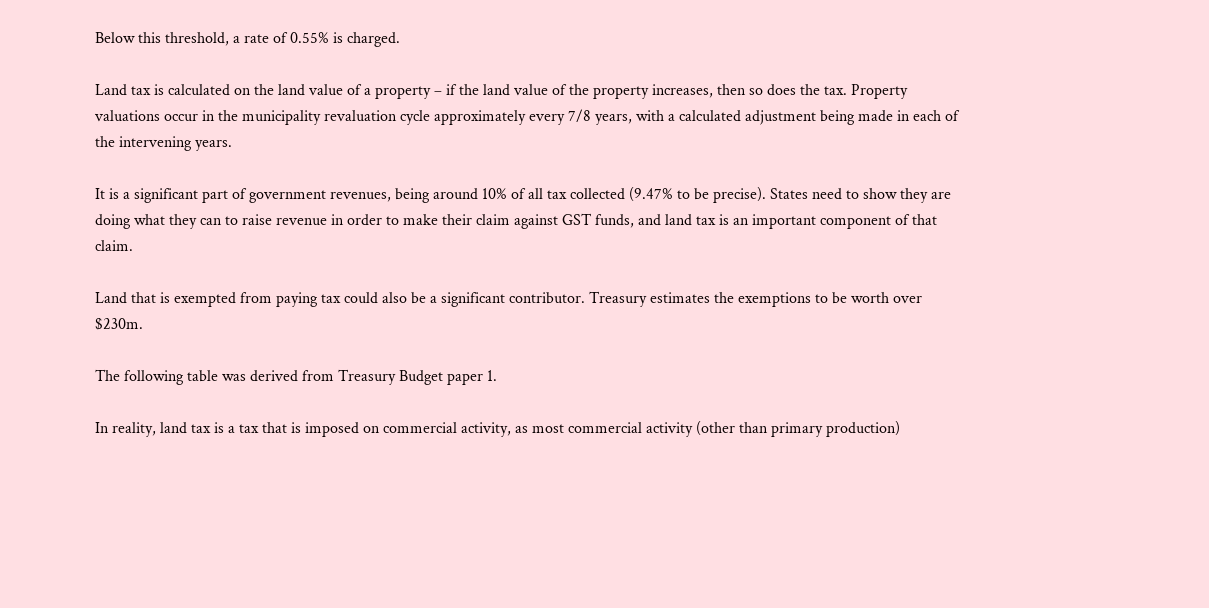Below this threshold, a rate of 0.55% is charged.

Land tax is calculated on the land value of a property – if the land value of the property increases, then so does the tax. Property valuations occur in the municipality revaluation cycle approximately every 7/8 years, with a calculated adjustment being made in each of the intervening years.

It is a significant part of government revenues, being around 10% of all tax collected (9.47% to be precise). States need to show they are doing what they can to raise revenue in order to make their claim against GST funds, and land tax is an important component of that claim.

Land that is exempted from paying tax could also be a significant contributor. Treasury estimates the exemptions to be worth over $230m.

The following table was derived from Treasury Budget paper 1.

In reality, land tax is a tax that is imposed on commercial activity, as most commercial activity (other than primary production)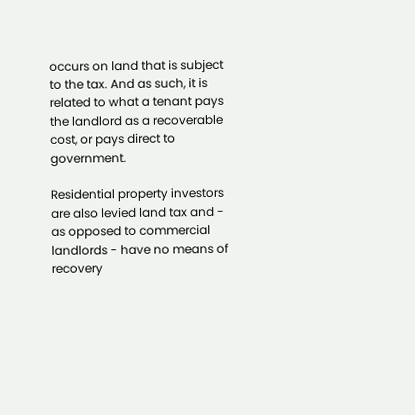occurs on land that is subject to the tax. And as such, it is related to what a tenant pays the landlord as a recoverable cost, or pays direct to government.

Residential property investors are also levied land tax and - as opposed to commercial landlords - have no means of recovery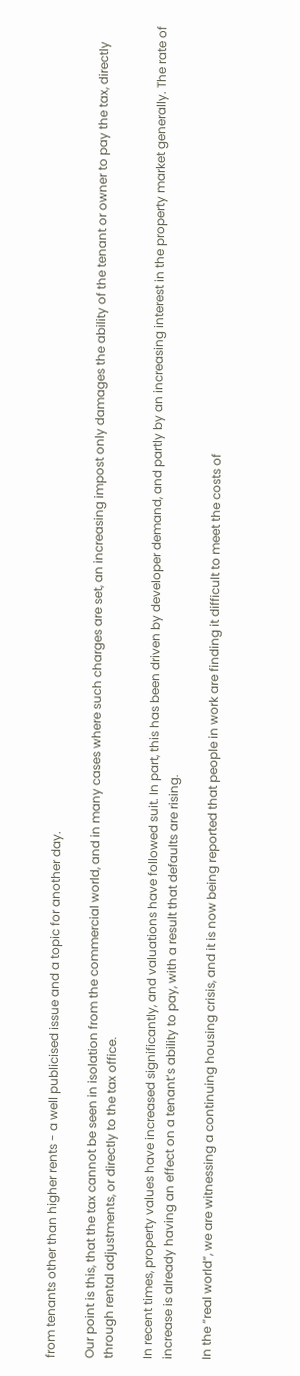from tenants other than higher rents - a well publicised issue and a topic for another day.

Our point is this, that the tax cannot be seen in isolation from the commercial world, and in many cases where such charges are set, an increasing impost only damages the ability of the tenant or owner to pay the tax, directly through rental adjustments, or directly to the tax office.

In recent times, property values have increased significantly, and valuations have followed suit. In part, this has been driven by developer demand, and partly by an increasing interest in the property market generally. The rate of increase is already having an effect on a tenant’s ability to pay, with a result that defaults are rising.

In the “real world”, we are witnessing a continuing housing crisis, and it is now being reported that people in work are finding it difficult to meet the costs of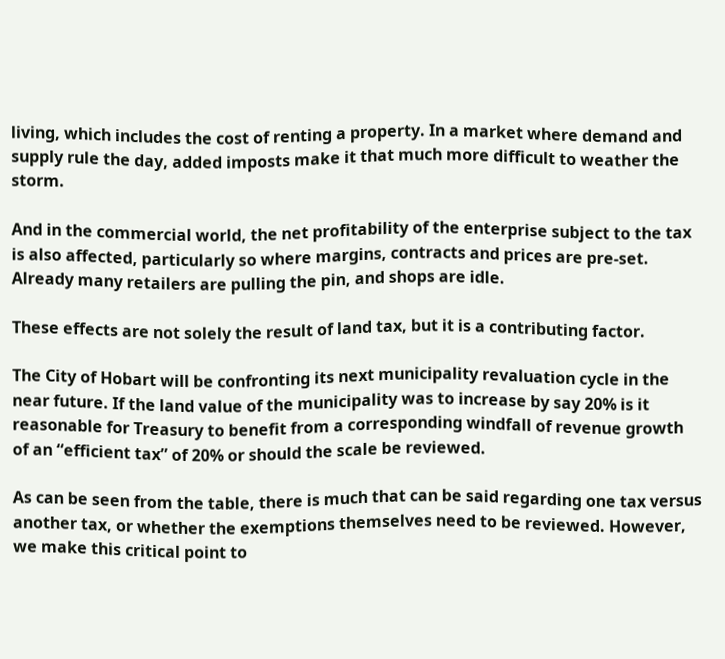living, which includes the cost of renting a property. In a market where demand and supply rule the day, added imposts make it that much more difficult to weather the storm.

And in the commercial world, the net profitability of the enterprise subject to the tax is also affected, particularly so where margins, contracts and prices are pre-set. Already many retailers are pulling the pin, and shops are idle.

These effects are not solely the result of land tax, but it is a contributing factor.

The City of Hobart will be confronting its next municipality revaluation cycle in the near future. If the land value of the municipality was to increase by say 20% is it reasonable for Treasury to benefit from a corresponding windfall of revenue growth of an “efficient tax” of 20% or should the scale be reviewed.

As can be seen from the table, there is much that can be said regarding one tax versus another tax, or whether the exemptions themselves need to be reviewed. However, we make this critical point to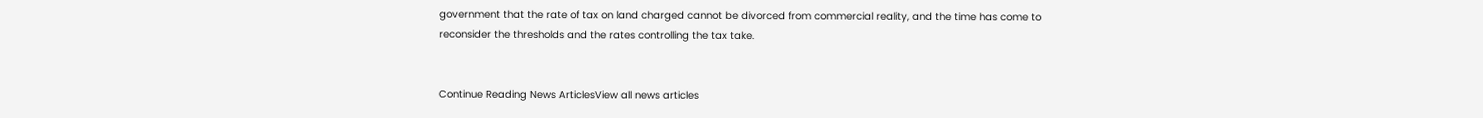government that the rate of tax on land charged cannot be divorced from commercial reality, and the time has come to reconsider the thresholds and the rates controlling the tax take.


Continue Reading News ArticlesView all news articles